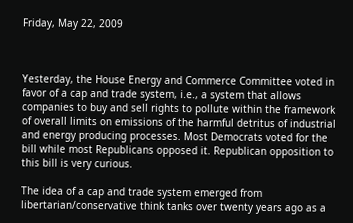Friday, May 22, 2009



Yesterday, the House Energy and Commerce Committee voted in favor of a cap and trade system, i.e., a system that allows companies to buy and sell rights to pollute within the framework of overall limits on emissions of the harmful detritus of industrial and energy producing processes. Most Democrats voted for the bill while most Republicans opposed it. Republican opposition to this bill is very curious.

The idea of a cap and trade system emerged from libertarian/conservative think tanks over twenty years ago as a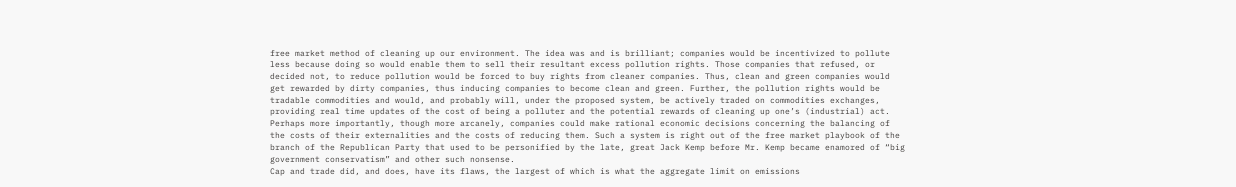free market method of cleaning up our environment. The idea was and is brilliant; companies would be incentivized to pollute less because doing so would enable them to sell their resultant excess pollution rights. Those companies that refused, or decided not, to reduce pollution would be forced to buy rights from cleaner companies. Thus, clean and green companies would get rewarded by dirty companies, thus inducing companies to become clean and green. Further, the pollution rights would be tradable commodities and would, and probably will, under the proposed system, be actively traded on commodities exchanges, providing real time updates of the cost of being a polluter and the potential rewards of cleaning up one’s (industrial) act.
Perhaps more importantly, though more arcanely, companies could make rational economic decisions concerning the balancing of the costs of their externalities and the costs of reducing them. Such a system is right out of the free market playbook of the branch of the Republican Party that used to be personified by the late, great Jack Kemp before Mr. Kemp became enamored of “big government conservatism” and other such nonsense.
Cap and trade did, and does, have its flaws, the largest of which is what the aggregate limit on emissions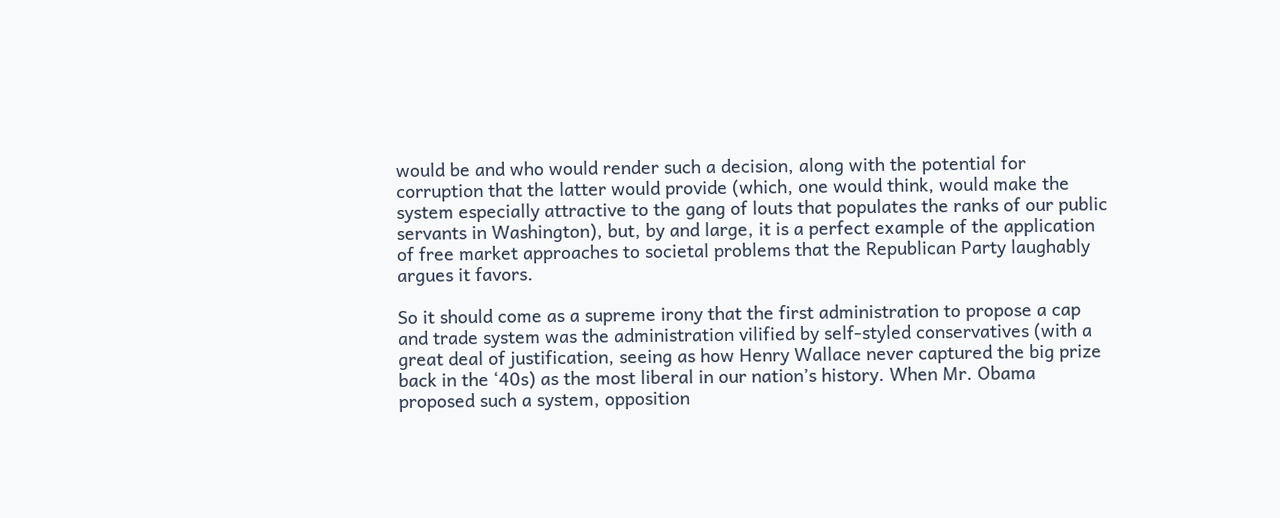would be and who would render such a decision, along with the potential for corruption that the latter would provide (which, one would think, would make the system especially attractive to the gang of louts that populates the ranks of our public servants in Washington), but, by and large, it is a perfect example of the application of free market approaches to societal problems that the Republican Party laughably argues it favors.

So it should come as a supreme irony that the first administration to propose a cap and trade system was the administration vilified by self-styled conservatives (with a great deal of justification, seeing as how Henry Wallace never captured the big prize back in the ‘40s) as the most liberal in our nation’s history. When Mr. Obama proposed such a system, opposition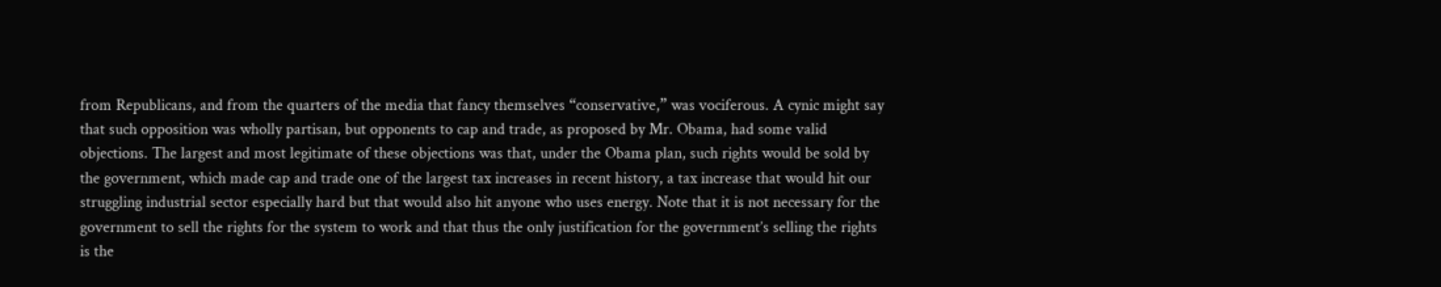from Republicans, and from the quarters of the media that fancy themselves “conservative,” was vociferous. A cynic might say that such opposition was wholly partisan, but opponents to cap and trade, as proposed by Mr. Obama, had some valid objections. The largest and most legitimate of these objections was that, under the Obama plan, such rights would be sold by the government, which made cap and trade one of the largest tax increases in recent history, a tax increase that would hit our struggling industrial sector especially hard but that would also hit anyone who uses energy. Note that it is not necessary for the government to sell the rights for the system to work and that thus the only justification for the government’s selling the rights is the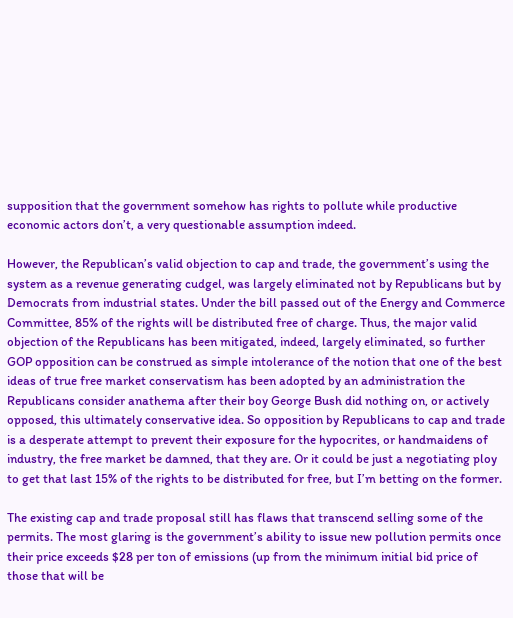supposition that the government somehow has rights to pollute while productive economic actors don’t, a very questionable assumption indeed.

However, the Republican’s valid objection to cap and trade, the government’s using the system as a revenue generating cudgel, was largely eliminated not by Republicans but by Democrats from industrial states. Under the bill passed out of the Energy and Commerce Committee, 85% of the rights will be distributed free of charge. Thus, the major valid objection of the Republicans has been mitigated, indeed, largely eliminated, so further GOP opposition can be construed as simple intolerance of the notion that one of the best ideas of true free market conservatism has been adopted by an administration the Republicans consider anathema after their boy George Bush did nothing on, or actively opposed, this ultimately conservative idea. So opposition by Republicans to cap and trade is a desperate attempt to prevent their exposure for the hypocrites, or handmaidens of industry, the free market be damned, that they are. Or it could be just a negotiating ploy to get that last 15% of the rights to be distributed for free, but I’m betting on the former.

The existing cap and trade proposal still has flaws that transcend selling some of the permits. The most glaring is the government’s ability to issue new pollution permits once their price exceeds $28 per ton of emissions (up from the minimum initial bid price of those that will be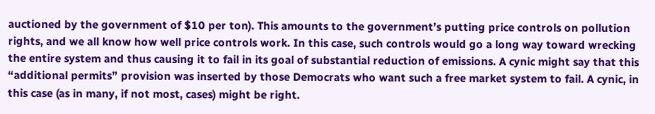auctioned by the government of $10 per ton). This amounts to the government’s putting price controls on pollution rights, and we all know how well price controls work. In this case, such controls would go a long way toward wrecking the entire system and thus causing it to fail in its goal of substantial reduction of emissions. A cynic might say that this “additional permits” provision was inserted by those Democrats who want such a free market system to fail. A cynic, in this case (as in many, if not most, cases) might be right.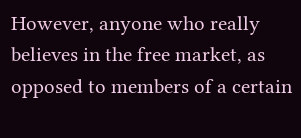However, anyone who really believes in the free market, as opposed to members of a certain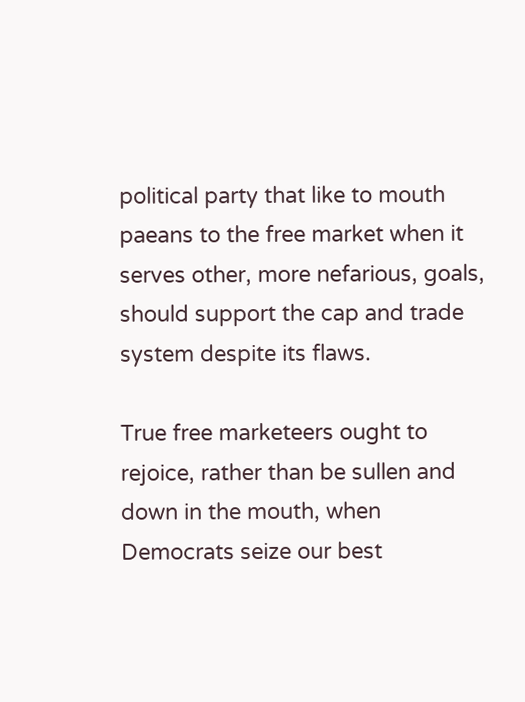political party that like to mouth paeans to the free market when it serves other, more nefarious, goals, should support the cap and trade system despite its flaws.

True free marketeers ought to rejoice, rather than be sullen and down in the mouth, when Democrats seize our best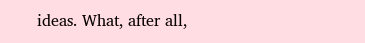ideas. What, after all,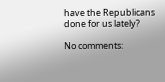have the Republicans done for us lately?

No comments: